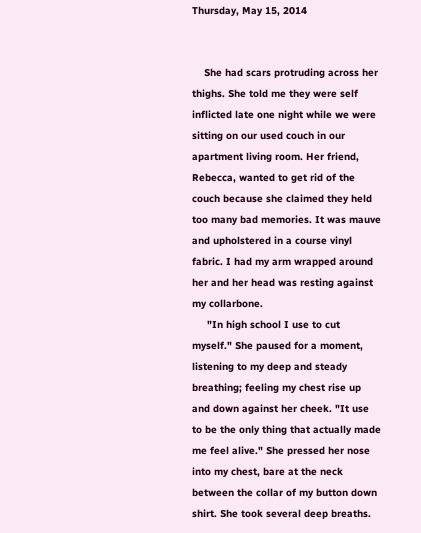Thursday, May 15, 2014


    She had scars protruding across her thighs. She told me they were self inflicted late one night while we were sitting on our used couch in our apartment living room. Her friend, Rebecca, wanted to get rid of the couch because she claimed they held too many bad memories. It was mauve and upholstered in a course vinyl fabric. I had my arm wrapped around her and her head was resting against my collarbone.
     "In high school I use to cut myself." She paused for a moment, listening to my deep and steady breathing; feeling my chest rise up and down against her cheek. "It use to be the only thing that actually made me feel alive." She pressed her nose into my chest, bare at the neck between the collar of my button down shirt. She took several deep breaths.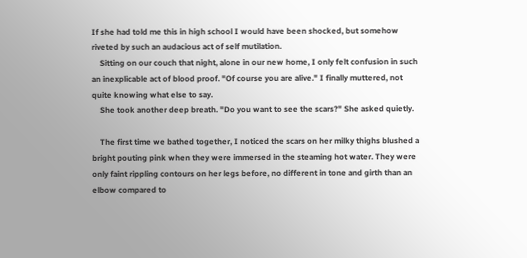If she had told me this in high school I would have been shocked, but somehow riveted by such an audacious act of self mutilation.
    Sitting on our couch that night, alone in our new home, I only felt confusion in such an inexplicable act of blood proof. "Of course you are alive." I finally muttered, not quite knowing what else to say.
    She took another deep breath. "Do you want to see the scars?" She asked quietly.

    The first time we bathed together, I noticed the scars on her milky thighs blushed a bright pouting pink when they were immersed in the steaming hot water. They were only faint rippling contours on her legs before, no different in tone and girth than an elbow compared to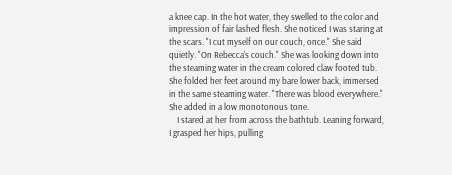a knee cap. In the hot water, they swelled to the color and impression of fair lashed flesh. She noticed I was staring at the scars. "I cut myself on our couch, once." She said quietly. "On Rebecca's couch." She was looking down into the steaming water in the cream colored claw footed tub. She folded her feet around my bare lower back, immersed in the same steaming water. "There was blood everywhere." She added in a low monotonous tone.
    I stared at her from across the bathtub. Leaning forward, I grasped her hips, pulling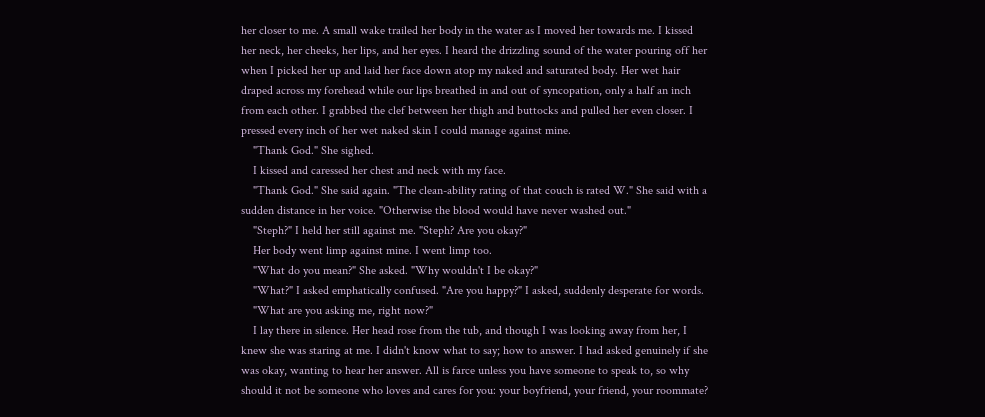her closer to me. A small wake trailed her body in the water as I moved her towards me. I kissed her neck, her cheeks, her lips, and her eyes. I heard the drizzling sound of the water pouring off her when I picked her up and laid her face down atop my naked and saturated body. Her wet hair draped across my forehead while our lips breathed in and out of syncopation, only a half an inch from each other. I grabbed the clef between her thigh and buttocks and pulled her even closer. I pressed every inch of her wet naked skin I could manage against mine.
    "Thank God." She sighed.
    I kissed and caressed her chest and neck with my face.
    "Thank God." She said again. "The clean-ability rating of that couch is rated W." She said with a sudden distance in her voice. "Otherwise the blood would have never washed out."
    "Steph?" I held her still against me. "Steph? Are you okay?"
    Her body went limp against mine. I went limp too.
    "What do you mean?" She asked. "Why wouldn't I be okay?"
    "What?" I asked emphatically confused. "Are you happy?" I asked, suddenly desperate for words.
    "What are you asking me, right now?"
    I lay there in silence. Her head rose from the tub, and though I was looking away from her, I knew she was staring at me. I didn't know what to say; how to answer. I had asked genuinely if she was okay, wanting to hear her answer. All is farce unless you have someone to speak to, so why should it not be someone who loves and cares for you: your boyfriend, your friend, your roommate?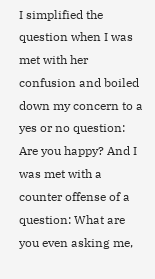I simplified the question when I was met with her confusion and boiled down my concern to a yes or no question: Are you happy? And I was met with a counter offense of a question: What are you even asking me,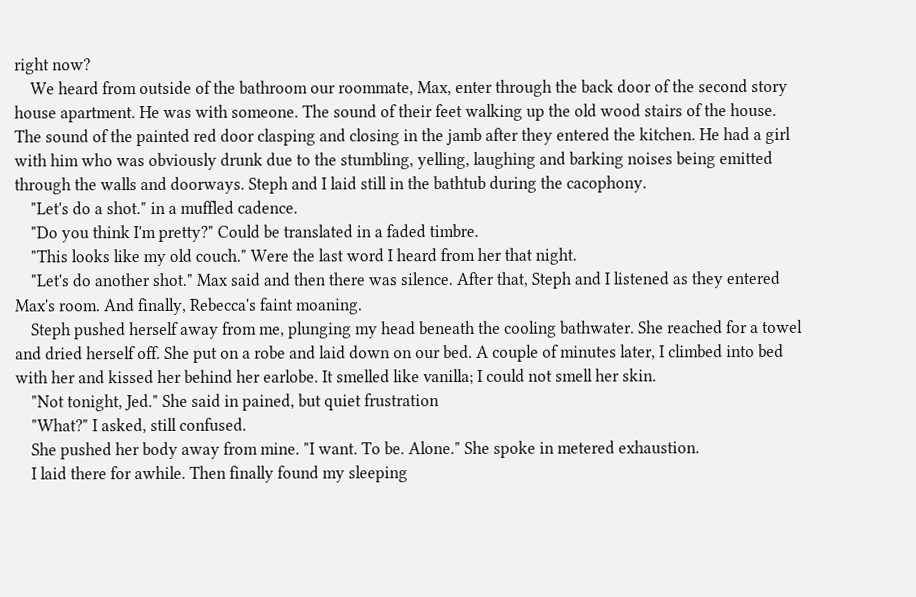right now?
    We heard from outside of the bathroom our roommate, Max, enter through the back door of the second story house apartment. He was with someone. The sound of their feet walking up the old wood stairs of the house. The sound of the painted red door clasping and closing in the jamb after they entered the kitchen. He had a girl with him who was obviously drunk due to the stumbling, yelling, laughing and barking noises being emitted through the walls and doorways. Steph and I laid still in the bathtub during the cacophony.
    "Let's do a shot." in a muffled cadence.
    "Do you think I'm pretty?" Could be translated in a faded timbre.
    "This looks like my old couch." Were the last word I heard from her that night.
    "Let's do another shot." Max said and then there was silence. After that, Steph and I listened as they entered Max's room. And finally, Rebecca's faint moaning.
    Steph pushed herself away from me, plunging my head beneath the cooling bathwater. She reached for a towel and dried herself off. She put on a robe and laid down on our bed. A couple of minutes later, I climbed into bed with her and kissed her behind her earlobe. It smelled like vanilla; I could not smell her skin.
    "Not tonight, Jed." She said in pained, but quiet frustration
    "What?" I asked, still confused.
    She pushed her body away from mine. "I want. To be. Alone." She spoke in metered exhaustion.
    I laid there for awhile. Then finally found my sleeping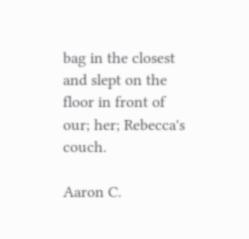bag in the closest and slept on the floor in front of our; her; Rebecca's couch.

Aaron C.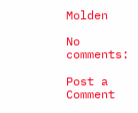Molden

No comments:

Post a Comment